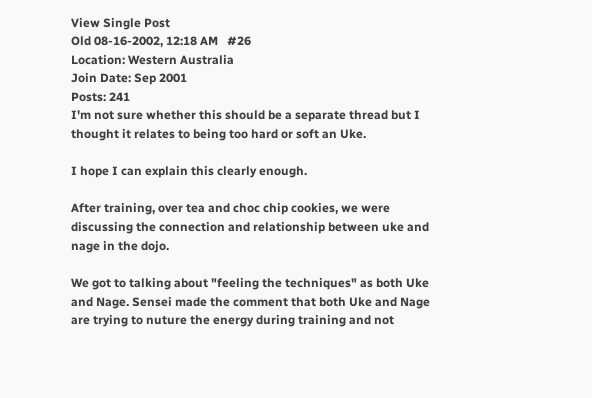View Single Post
Old 08-16-2002, 12:18 AM   #26
Location: Western Australia
Join Date: Sep 2001
Posts: 241
I'm not sure whether this should be a separate thread but I thought it relates to being too hard or soft an Uke.

I hope I can explain this clearly enough.

After training, over tea and choc chip cookies, we were discussing the connection and relationship between uke and nage in the dojo.

We got to talking about "feeling the techniques" as both Uke and Nage. Sensei made the comment that both Uke and Nage are trying to nuture the energy during training and not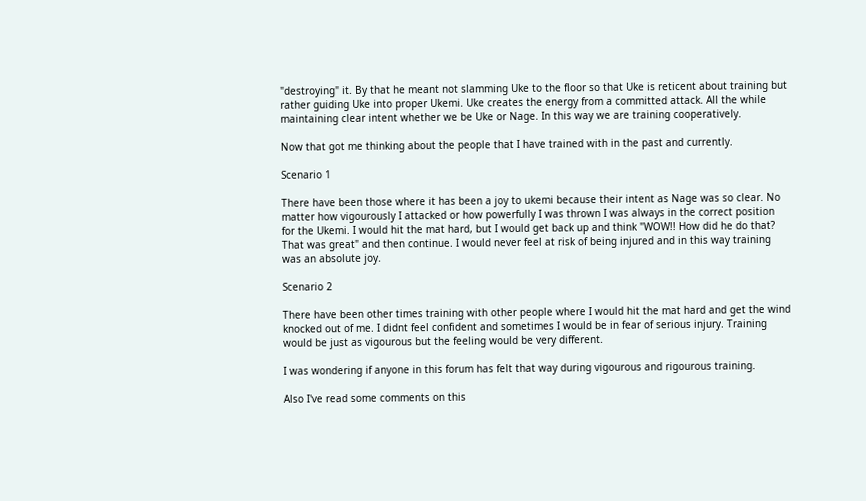"destroying" it. By that he meant not slamming Uke to the floor so that Uke is reticent about training but rather guiding Uke into proper Ukemi. Uke creates the energy from a committed attack. All the while maintaining clear intent whether we be Uke or Nage. In this way we are training cooperatively.

Now that got me thinking about the people that I have trained with in the past and currently.

Scenario 1

There have been those where it has been a joy to ukemi because their intent as Nage was so clear. No matter how vigourously I attacked or how powerfully I was thrown I was always in the correct position for the Ukemi. I would hit the mat hard, but I would get back up and think "WOW!! How did he do that? That was great" and then continue. I would never feel at risk of being injured and in this way training was an absolute joy.

Scenario 2

There have been other times training with other people where I would hit the mat hard and get the wind knocked out of me. I didnt feel confident and sometimes I would be in fear of serious injury. Training would be just as vigourous but the feeling would be very different.

I was wondering if anyone in this forum has felt that way during vigourous and rigourous training.

Also I've read some comments on this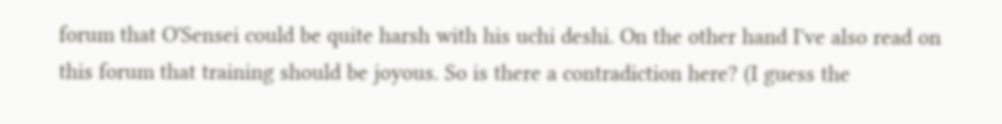forum that O'Sensei could be quite harsh with his uchi deshi. On the other hand I've also read on this forum that training should be joyous. So is there a contradiction here? (I guess the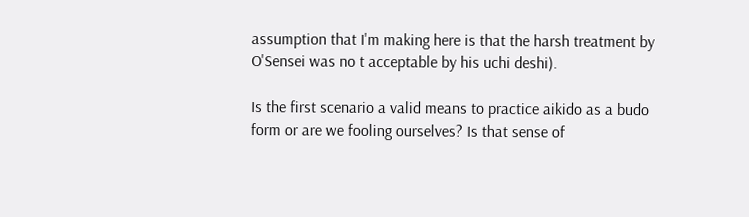assumption that I'm making here is that the harsh treatment by O'Sensei was no t acceptable by his uchi deshi).

Is the first scenario a valid means to practice aikido as a budo form or are we fooling ourselves? Is that sense of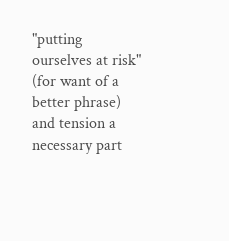"putting ourselves at risk" (for want of a better phrase) and tension a necessary part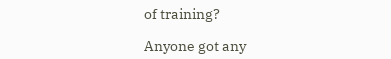of training?

Anyone got any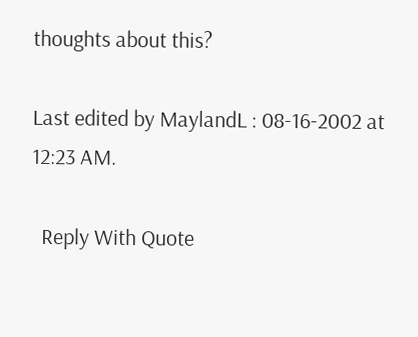thoughts about this?

Last edited by MaylandL : 08-16-2002 at 12:23 AM.

  Reply With Quote